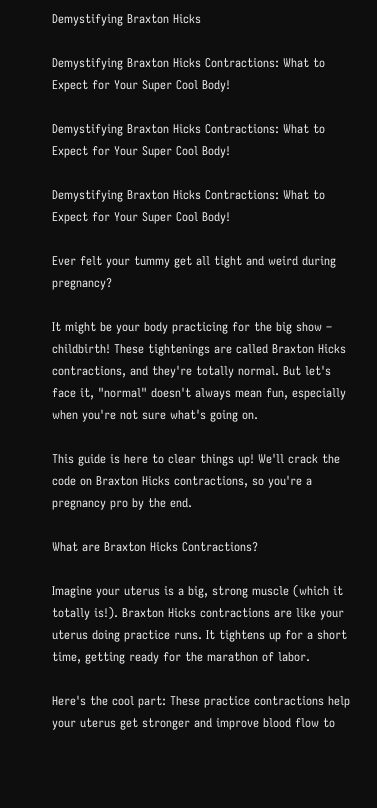Demystifying Braxton Hicks

Demystifying Braxton Hicks Contractions: What to Expect for Your Super Cool Body!

Demystifying Braxton Hicks Contractions: What to Expect for Your Super Cool Body!

Demystifying Braxton Hicks Contractions: What to Expect for Your Super Cool Body!

Ever felt your tummy get all tight and weird during pregnancy?

It might be your body practicing for the big show – childbirth! These tightenings are called Braxton Hicks contractions, and they're totally normal. But let's face it, "normal" doesn't always mean fun, especially when you're not sure what's going on.

This guide is here to clear things up! We'll crack the code on Braxton Hicks contractions, so you're a pregnancy pro by the end.

What are Braxton Hicks Contractions?

Imagine your uterus is a big, strong muscle (which it totally is!). Braxton Hicks contractions are like your uterus doing practice runs. It tightens up for a short time, getting ready for the marathon of labor.

Here's the cool part: These practice contractions help your uterus get stronger and improve blood flow to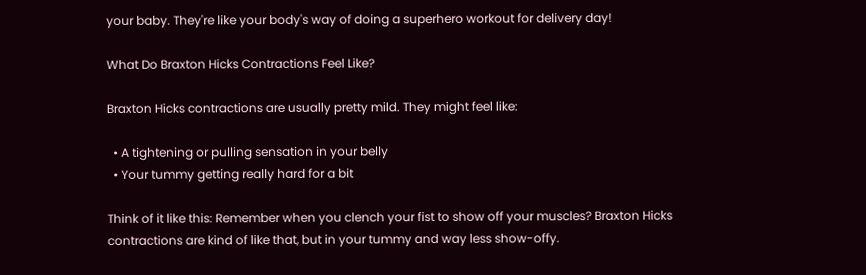your baby. They're like your body's way of doing a superhero workout for delivery day!

What Do Braxton Hicks Contractions Feel Like?

Braxton Hicks contractions are usually pretty mild. They might feel like:

  • A tightening or pulling sensation in your belly
  • Your tummy getting really hard for a bit

Think of it like this: Remember when you clench your fist to show off your muscles? Braxton Hicks contractions are kind of like that, but in your tummy and way less show-offy.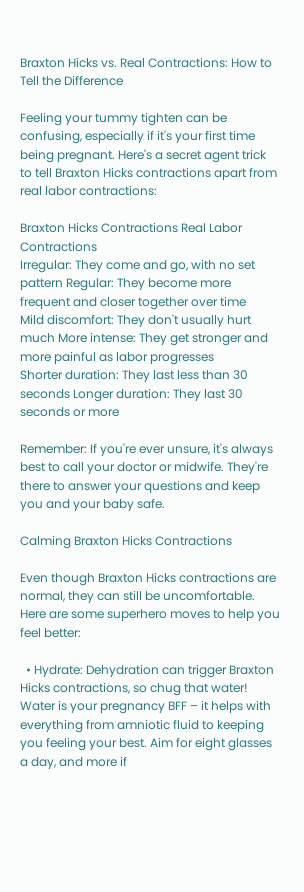Braxton Hicks vs. Real Contractions: How to Tell the Difference

Feeling your tummy tighten can be confusing, especially if it's your first time being pregnant. Here's a secret agent trick to tell Braxton Hicks contractions apart from real labor contractions:

Braxton Hicks Contractions Real Labor Contractions
Irregular: They come and go, with no set pattern Regular: They become more frequent and closer together over time
Mild discomfort: They don't usually hurt much More intense: They get stronger and more painful as labor progresses
Shorter duration: They last less than 30 seconds Longer duration: They last 30 seconds or more

Remember: If you're ever unsure, it's always best to call your doctor or midwife. They're there to answer your questions and keep you and your baby safe.

Calming Braxton Hicks Contractions

Even though Braxton Hicks contractions are normal, they can still be uncomfortable. Here are some superhero moves to help you feel better:

  • Hydrate: Dehydration can trigger Braxton Hicks contractions, so chug that water! Water is your pregnancy BFF – it helps with everything from amniotic fluid to keeping you feeling your best. Aim for eight glasses a day, and more if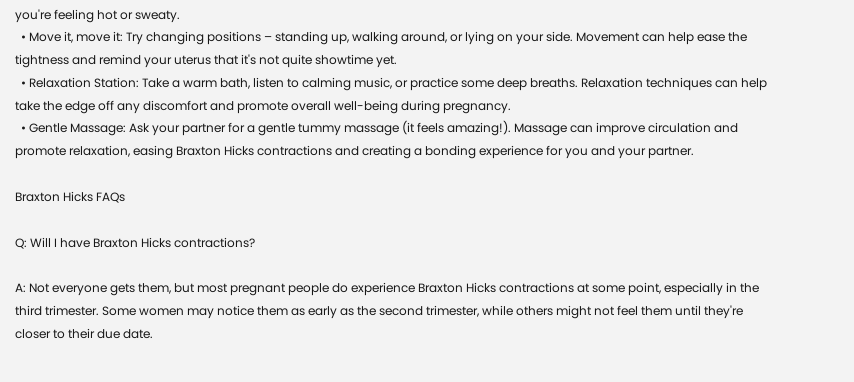you're feeling hot or sweaty.
  • Move it, move it: Try changing positions – standing up, walking around, or lying on your side. Movement can help ease the tightness and remind your uterus that it's not quite showtime yet.
  • Relaxation Station: Take a warm bath, listen to calming music, or practice some deep breaths. Relaxation techniques can help take the edge off any discomfort and promote overall well-being during pregnancy.
  • Gentle Massage: Ask your partner for a gentle tummy massage (it feels amazing!). Massage can improve circulation and promote relaxation, easing Braxton Hicks contractions and creating a bonding experience for you and your partner.

Braxton Hicks FAQs

Q: Will I have Braxton Hicks contractions?

A: Not everyone gets them, but most pregnant people do experience Braxton Hicks contractions at some point, especially in the third trimester. Some women may notice them as early as the second trimester, while others might not feel them until they're closer to their due date.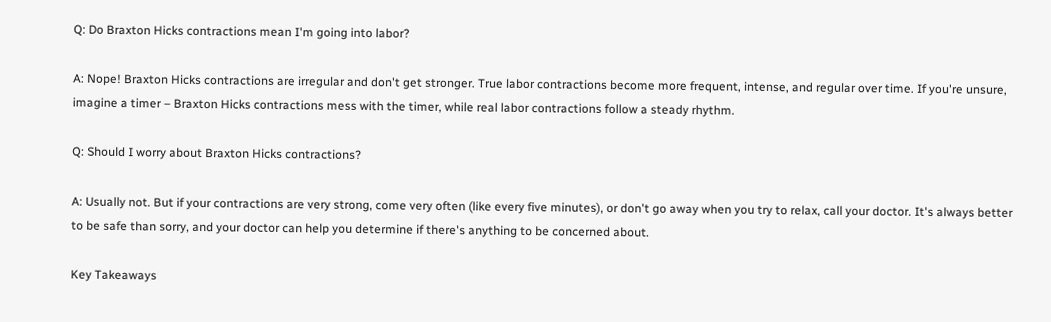Q: Do Braxton Hicks contractions mean I'm going into labor?

A: Nope! Braxton Hicks contractions are irregular and don't get stronger. True labor contractions become more frequent, intense, and regular over time. If you're unsure, imagine a timer – Braxton Hicks contractions mess with the timer, while real labor contractions follow a steady rhythm.

Q: Should I worry about Braxton Hicks contractions?

A: Usually not. But if your contractions are very strong, come very often (like every five minutes), or don't go away when you try to relax, call your doctor. It's always better to be safe than sorry, and your doctor can help you determine if there's anything to be concerned about.

Key Takeaways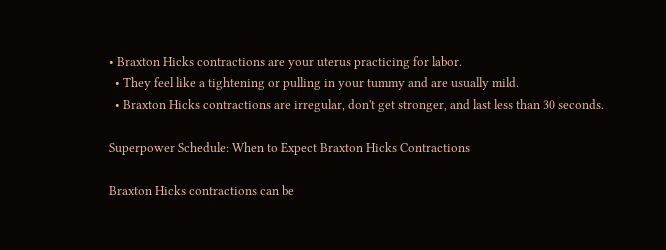• Braxton Hicks contractions are your uterus practicing for labor.
  • They feel like a tightening or pulling in your tummy and are usually mild.
  • Braxton Hicks contractions are irregular, don't get stronger, and last less than 30 seconds.

Superpower Schedule: When to Expect Braxton Hicks Contractions

Braxton Hicks contractions can be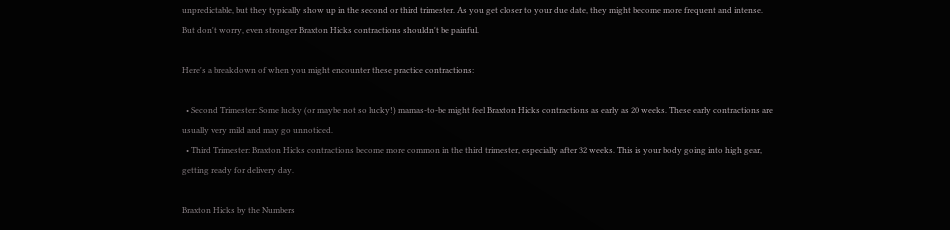unpredictable, but they typically show up in the second or third trimester. As you get closer to your due date, they might become more frequent and intense. But don't worry, even stronger Braxton Hicks contractions shouldn't be painful.

Here's a breakdown of when you might encounter these practice contractions:

  • Second Trimester: Some lucky (or maybe not so lucky!) mamas-to-be might feel Braxton Hicks contractions as early as 20 weeks. These early contractions are usually very mild and may go unnoticed.
  • Third Trimester: Braxton Hicks contractions become more common in the third trimester, especially after 32 weeks. This is your body going into high gear, getting ready for delivery day.

Braxton Hicks by the Numbers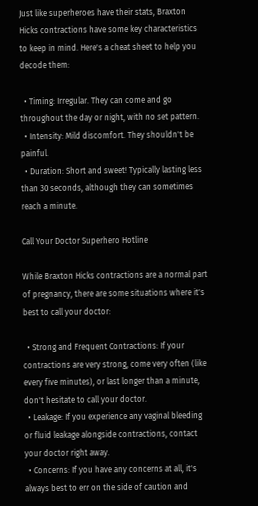Just like superheroes have their stats, Braxton Hicks contractions have some key characteristics to keep in mind. Here's a cheat sheet to help you decode them:

  • Timing: Irregular. They can come and go throughout the day or night, with no set pattern.
  • Intensity: Mild discomfort. They shouldn't be painful.
  • Duration: Short and sweet! Typically lasting less than 30 seconds, although they can sometimes reach a minute.

Call Your Doctor Superhero Hotline

While Braxton Hicks contractions are a normal part of pregnancy, there are some situations where it's best to call your doctor:

  • Strong and Frequent Contractions: If your contractions are very strong, come very often (like every five minutes), or last longer than a minute, don't hesitate to call your doctor.
  • Leakage: If you experience any vaginal bleeding or fluid leakage alongside contractions, contact your doctor right away.
  • Concerns: If you have any concerns at all, it's always best to err on the side of caution and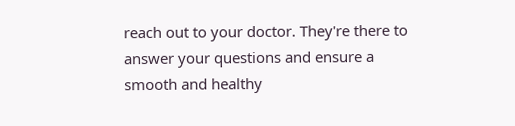reach out to your doctor. They're there to answer your questions and ensure a smooth and healthy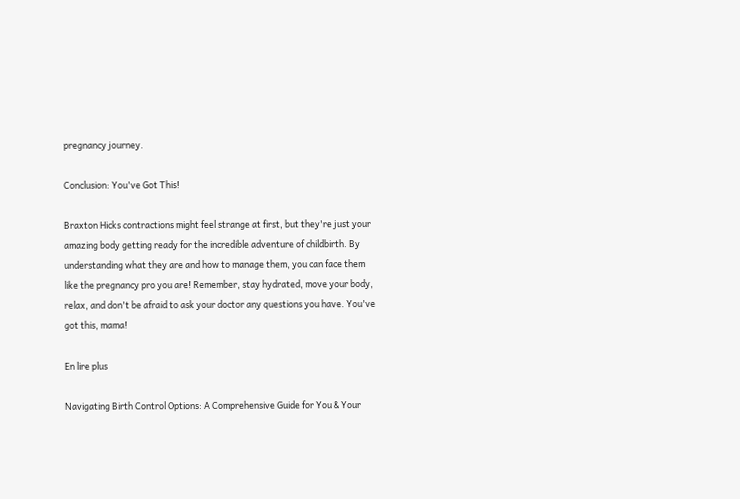pregnancy journey.

Conclusion: You've Got This!

Braxton Hicks contractions might feel strange at first, but they're just your amazing body getting ready for the incredible adventure of childbirth. By understanding what they are and how to manage them, you can face them like the pregnancy pro you are! Remember, stay hydrated, move your body, relax, and don't be afraid to ask your doctor any questions you have. You've got this, mama!

En lire plus

Navigating Birth Control Options: A Comprehensive Guide for You & Your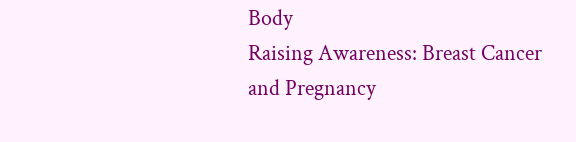Body
Raising Awareness: Breast Cancer and Pregnancy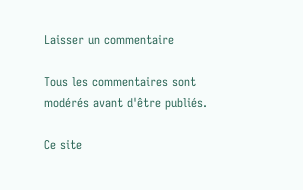Laisser un commentaire

Tous les commentaires sont modérés avant d'être publiés.

Ce site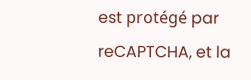est protégé par reCAPTCHA, et la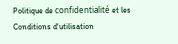Politique de confidentialité et les Conditions d'utilisation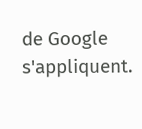de Google s'appliquent.